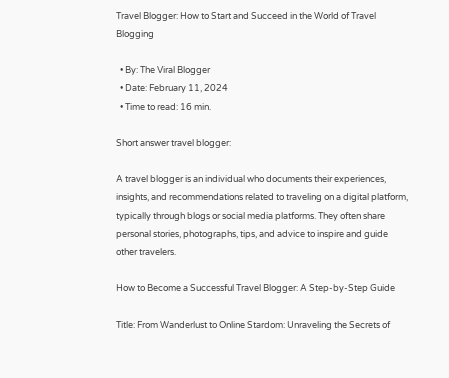Travel Blogger: How to Start and Succeed in the World of Travel Blogging

  • By: The Viral Blogger
  • Date: February 11, 2024
  • Time to read: 16 min.

Short answer travel blogger:

A travel blogger is an individual who documents their experiences, insights, and recommendations related to traveling on a digital platform, typically through blogs or social media platforms. They often share personal stories, photographs, tips, and advice to inspire and guide other travelers.

How to Become a Successful Travel Blogger: A Step-by-Step Guide

Title: From Wanderlust to Online Stardom: Unraveling the Secrets of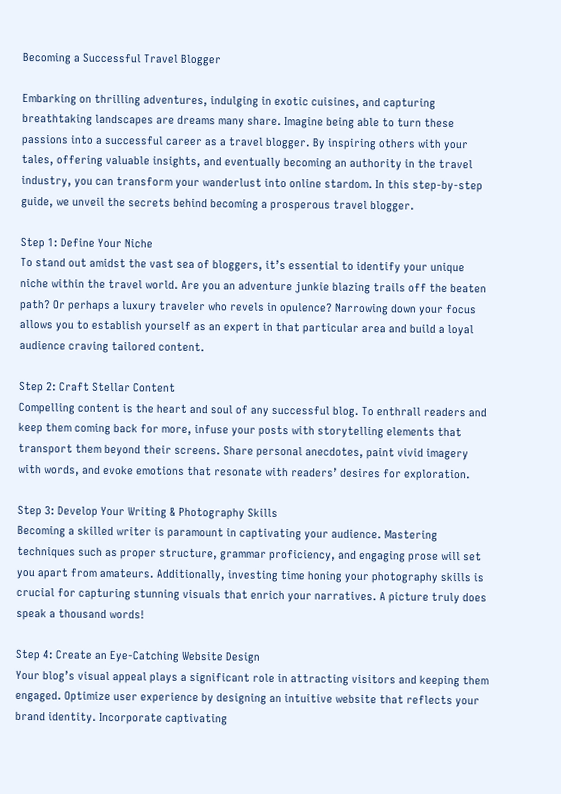Becoming a Successful Travel Blogger

Embarking on thrilling adventures, indulging in exotic cuisines, and capturing breathtaking landscapes are dreams many share. Imagine being able to turn these passions into a successful career as a travel blogger. By inspiring others with your tales, offering valuable insights, and eventually becoming an authority in the travel industry, you can transform your wanderlust into online stardom. In this step-by-step guide, we unveil the secrets behind becoming a prosperous travel blogger.

Step 1: Define Your Niche
To stand out amidst the vast sea of bloggers, it’s essential to identify your unique niche within the travel world. Are you an adventure junkie blazing trails off the beaten path? Or perhaps a luxury traveler who revels in opulence? Narrowing down your focus allows you to establish yourself as an expert in that particular area and build a loyal audience craving tailored content.

Step 2: Craft Stellar Content
Compelling content is the heart and soul of any successful blog. To enthrall readers and keep them coming back for more, infuse your posts with storytelling elements that transport them beyond their screens. Share personal anecdotes, paint vivid imagery with words, and evoke emotions that resonate with readers’ desires for exploration.

Step 3: Develop Your Writing & Photography Skills
Becoming a skilled writer is paramount in captivating your audience. Mastering techniques such as proper structure, grammar proficiency, and engaging prose will set you apart from amateurs. Additionally, investing time honing your photography skills is crucial for capturing stunning visuals that enrich your narratives. A picture truly does speak a thousand words!

Step 4: Create an Eye-Catching Website Design
Your blog’s visual appeal plays a significant role in attracting visitors and keeping them engaged. Optimize user experience by designing an intuitive website that reflects your brand identity. Incorporate captivating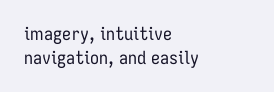imagery, intuitive navigation, and easily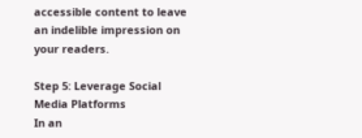accessible content to leave an indelible impression on your readers.

Step 5: Leverage Social Media Platforms
In an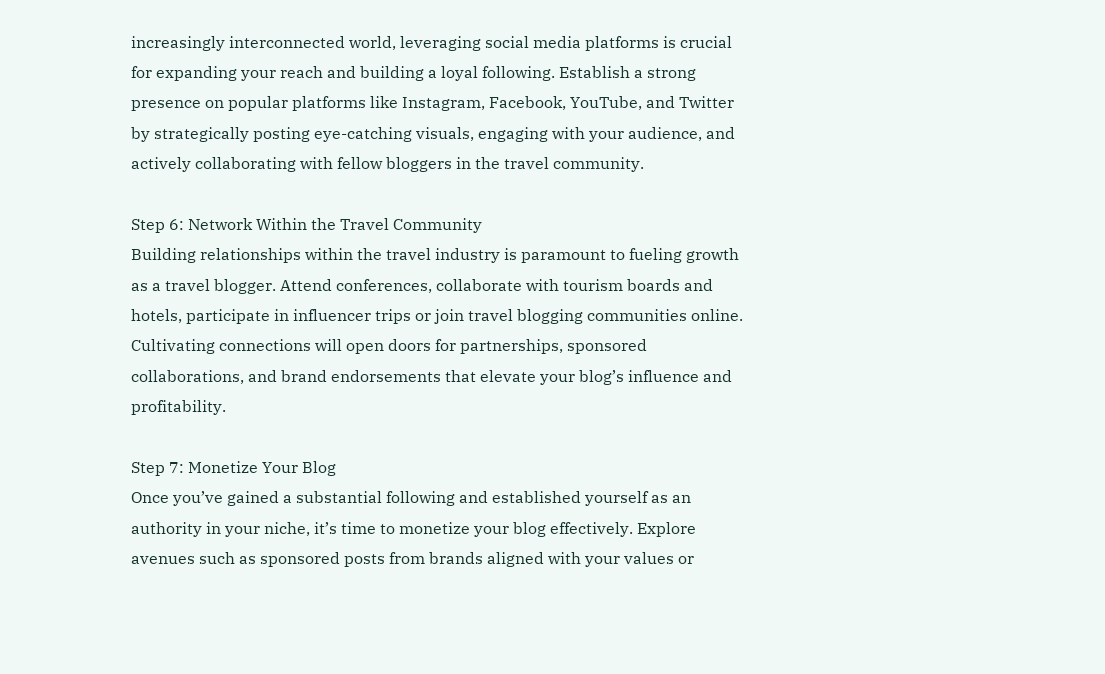increasingly interconnected world, leveraging social media platforms is crucial for expanding your reach and building a loyal following. Establish a strong presence on popular platforms like Instagram, Facebook, YouTube, and Twitter by strategically posting eye-catching visuals, engaging with your audience, and actively collaborating with fellow bloggers in the travel community.

Step 6: Network Within the Travel Community
Building relationships within the travel industry is paramount to fueling growth as a travel blogger. Attend conferences, collaborate with tourism boards and hotels, participate in influencer trips or join travel blogging communities online. Cultivating connections will open doors for partnerships, sponsored collaborations, and brand endorsements that elevate your blog’s influence and profitability.

Step 7: Monetize Your Blog
Once you’ve gained a substantial following and established yourself as an authority in your niche, it’s time to monetize your blog effectively. Explore avenues such as sponsored posts from brands aligned with your values or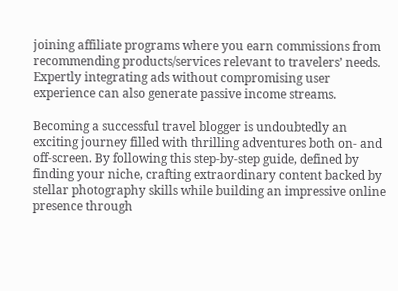joining affiliate programs where you earn commissions from recommending products/services relevant to travelers’ needs. Expertly integrating ads without compromising user experience can also generate passive income streams.

Becoming a successful travel blogger is undoubtedly an exciting journey filled with thrilling adventures both on- and off-screen. By following this step-by-step guide, defined by finding your niche, crafting extraordinary content backed by stellar photography skills while building an impressive online presence through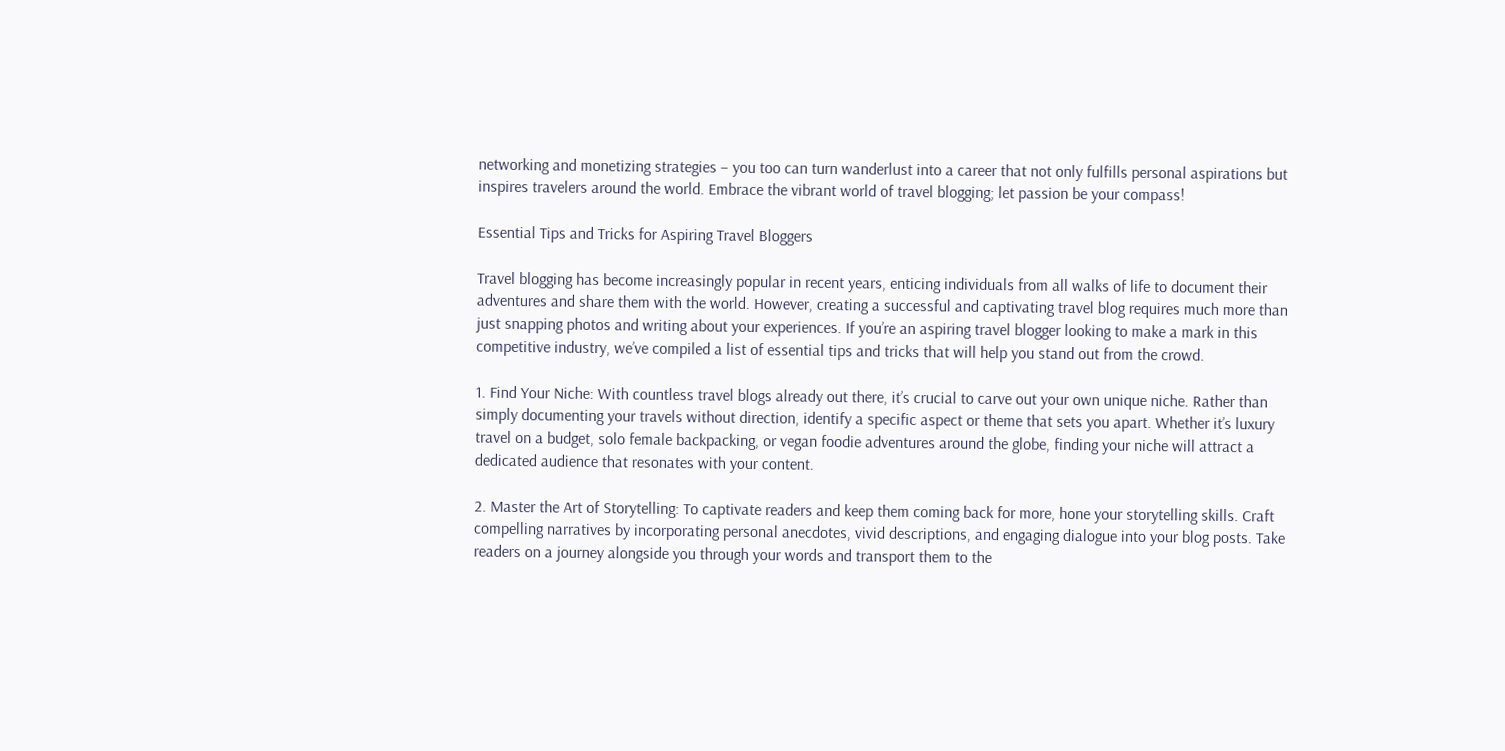networking and monetizing strategies – you too can turn wanderlust into a career that not only fulfills personal aspirations but inspires travelers around the world. Embrace the vibrant world of travel blogging; let passion be your compass!

Essential Tips and Tricks for Aspiring Travel Bloggers

Travel blogging has become increasingly popular in recent years, enticing individuals from all walks of life to document their adventures and share them with the world. However, creating a successful and captivating travel blog requires much more than just snapping photos and writing about your experiences. If you’re an aspiring travel blogger looking to make a mark in this competitive industry, we’ve compiled a list of essential tips and tricks that will help you stand out from the crowd.

1. Find Your Niche: With countless travel blogs already out there, it’s crucial to carve out your own unique niche. Rather than simply documenting your travels without direction, identify a specific aspect or theme that sets you apart. Whether it’s luxury travel on a budget, solo female backpacking, or vegan foodie adventures around the globe, finding your niche will attract a dedicated audience that resonates with your content.

2. Master the Art of Storytelling: To captivate readers and keep them coming back for more, hone your storytelling skills. Craft compelling narratives by incorporating personal anecdotes, vivid descriptions, and engaging dialogue into your blog posts. Take readers on a journey alongside you through your words and transport them to the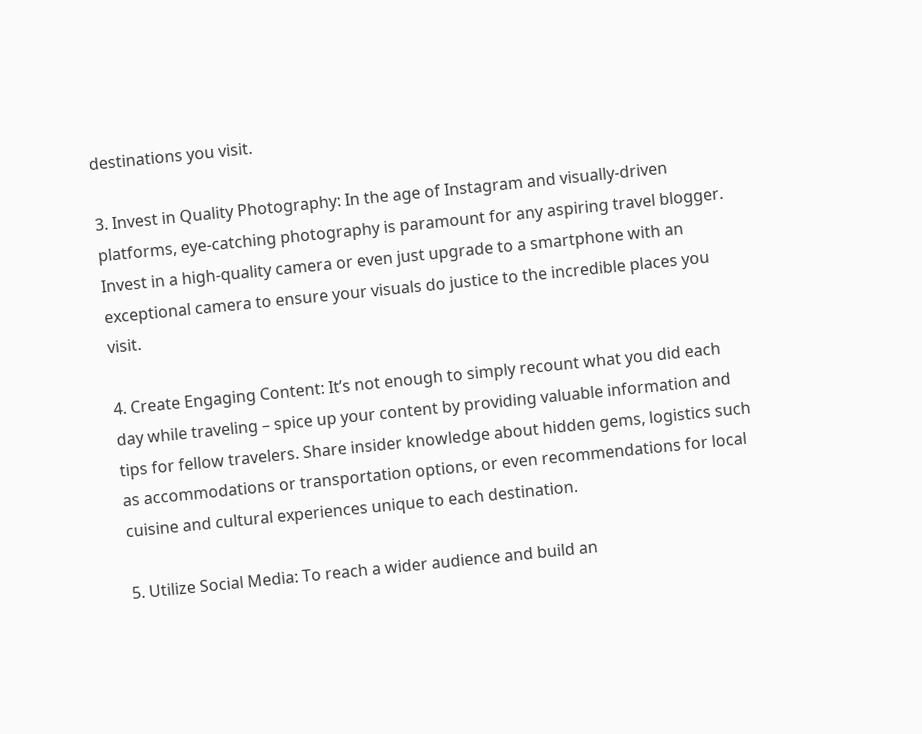destinations you visit.

3. Invest in Quality Photography: In the age of Instagram and visually-driven platforms, eye-catching photography is paramount for any aspiring travel blogger. Invest in a high-quality camera or even just upgrade to a smartphone with an exceptional camera to ensure your visuals do justice to the incredible places you visit.

4. Create Engaging Content: It’s not enough to simply recount what you did each day while traveling – spice up your content by providing valuable information and tips for fellow travelers. Share insider knowledge about hidden gems, logistics such as accommodations or transportation options, or even recommendations for local cuisine and cultural experiences unique to each destination.

5. Utilize Social Media: To reach a wider audience and build an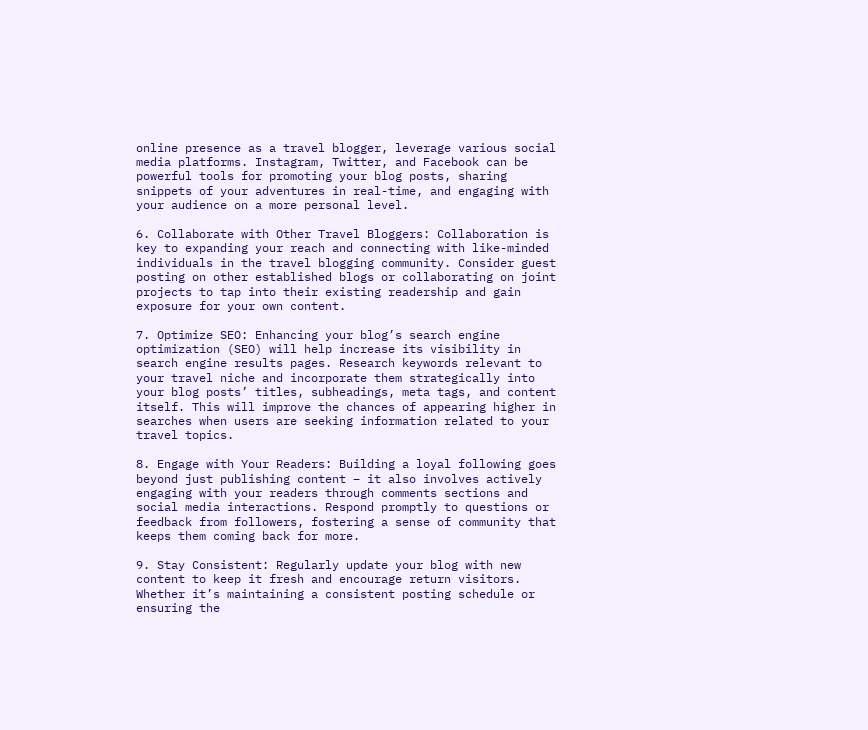online presence as a travel blogger, leverage various social media platforms. Instagram, Twitter, and Facebook can be powerful tools for promoting your blog posts, sharing snippets of your adventures in real-time, and engaging with your audience on a more personal level.

6. Collaborate with Other Travel Bloggers: Collaboration is key to expanding your reach and connecting with like-minded individuals in the travel blogging community. Consider guest posting on other established blogs or collaborating on joint projects to tap into their existing readership and gain exposure for your own content.

7. Optimize SEO: Enhancing your blog’s search engine optimization (SEO) will help increase its visibility in search engine results pages. Research keywords relevant to your travel niche and incorporate them strategically into your blog posts’ titles, subheadings, meta tags, and content itself. This will improve the chances of appearing higher in searches when users are seeking information related to your travel topics.

8. Engage with Your Readers: Building a loyal following goes beyond just publishing content – it also involves actively engaging with your readers through comments sections and social media interactions. Respond promptly to questions or feedback from followers, fostering a sense of community that keeps them coming back for more.

9. Stay Consistent: Regularly update your blog with new content to keep it fresh and encourage return visitors. Whether it’s maintaining a consistent posting schedule or ensuring the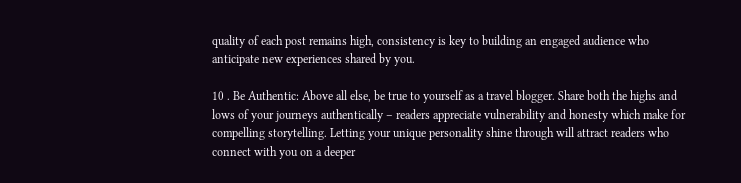quality of each post remains high, consistency is key to building an engaged audience who anticipate new experiences shared by you.

10 . Be Authentic: Above all else, be true to yourself as a travel blogger. Share both the highs and lows of your journeys authentically – readers appreciate vulnerability and honesty which make for compelling storytelling. Letting your unique personality shine through will attract readers who connect with you on a deeper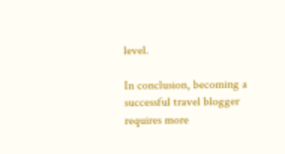level.

In conclusion, becoming a successful travel blogger requires more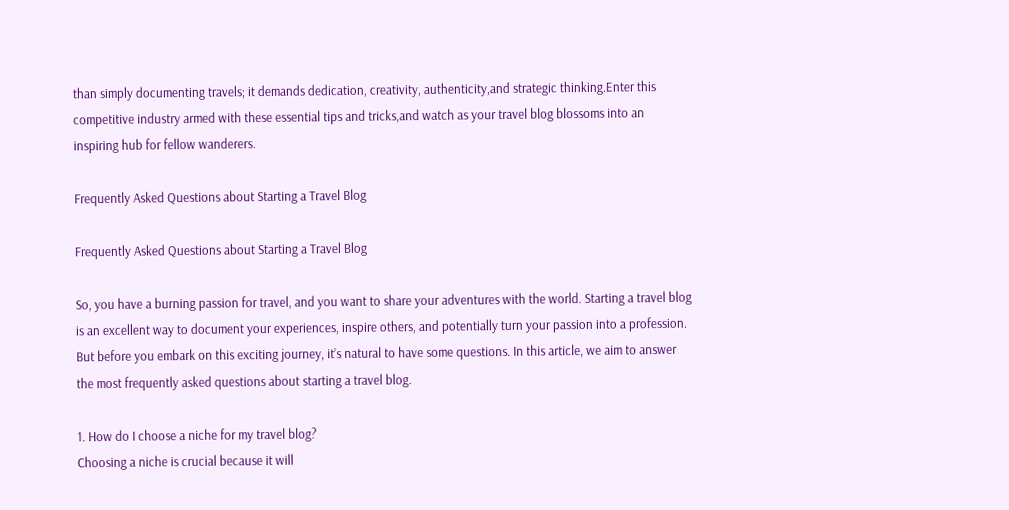than simply documenting travels; it demands dedication, creativity, authenticity,and strategic thinking.Enter this competitive industry armed with these essential tips and tricks,and watch as your travel blog blossoms into an inspiring hub for fellow wanderers.

Frequently Asked Questions about Starting a Travel Blog

Frequently Asked Questions about Starting a Travel Blog

So, you have a burning passion for travel, and you want to share your adventures with the world. Starting a travel blog is an excellent way to document your experiences, inspire others, and potentially turn your passion into a profession. But before you embark on this exciting journey, it’s natural to have some questions. In this article, we aim to answer the most frequently asked questions about starting a travel blog.

1. How do I choose a niche for my travel blog?
Choosing a niche is crucial because it will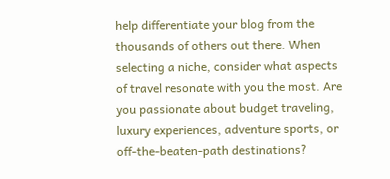help differentiate your blog from the thousands of others out there. When selecting a niche, consider what aspects of travel resonate with you the most. Are you passionate about budget traveling, luxury experiences, adventure sports, or off-the-beaten-path destinations?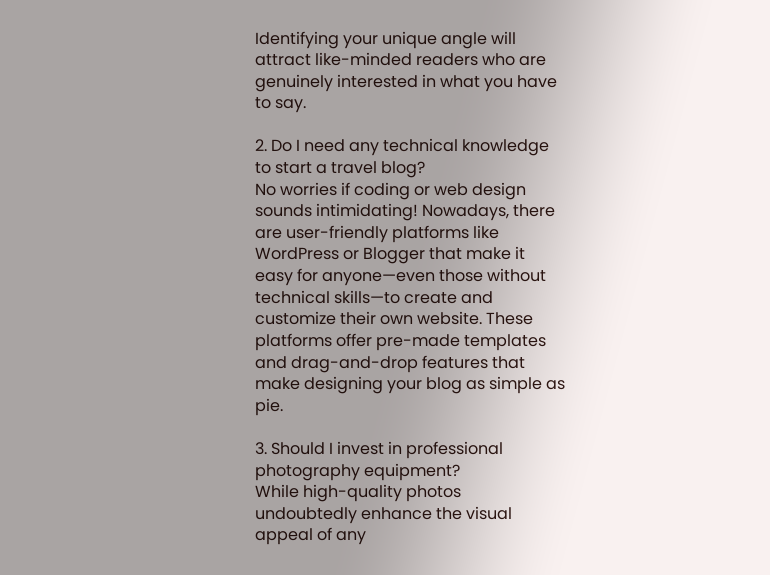Identifying your unique angle will attract like-minded readers who are genuinely interested in what you have to say.

2. Do I need any technical knowledge to start a travel blog?
No worries if coding or web design sounds intimidating! Nowadays, there are user-friendly platforms like WordPress or Blogger that make it easy for anyone—even those without technical skills—to create and customize their own website. These platforms offer pre-made templates and drag-and-drop features that make designing your blog as simple as pie.

3. Should I invest in professional photography equipment?
While high-quality photos undoubtedly enhance the visual appeal of any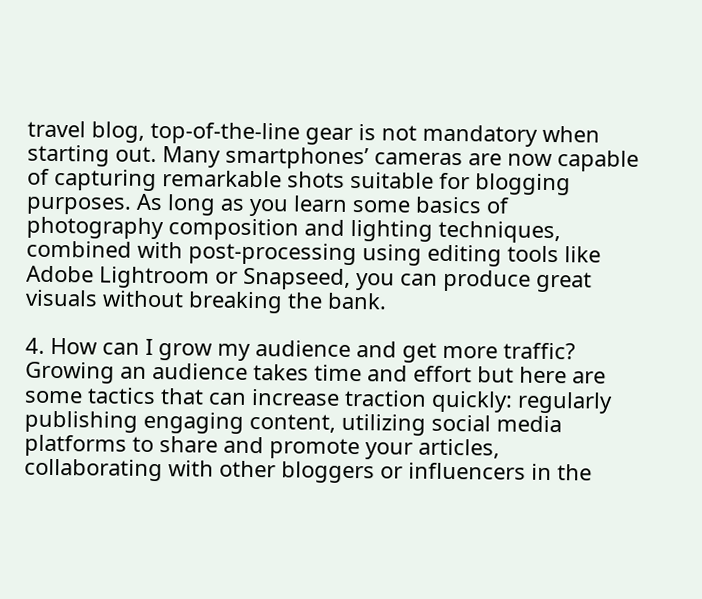travel blog, top-of-the-line gear is not mandatory when starting out. Many smartphones’ cameras are now capable of capturing remarkable shots suitable for blogging purposes. As long as you learn some basics of photography composition and lighting techniques, combined with post-processing using editing tools like Adobe Lightroom or Snapseed, you can produce great visuals without breaking the bank.

4. How can I grow my audience and get more traffic?
Growing an audience takes time and effort but here are some tactics that can increase traction quickly: regularly publishing engaging content, utilizing social media platforms to share and promote your articles, collaborating with other bloggers or influencers in the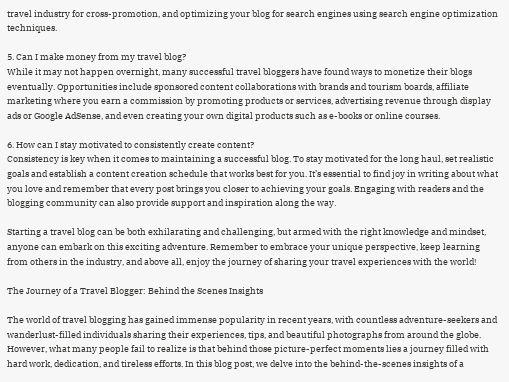travel industry for cross-promotion, and optimizing your blog for search engines using search engine optimization techniques.

5. Can I make money from my travel blog?
While it may not happen overnight, many successful travel bloggers have found ways to monetize their blogs eventually. Opportunities include sponsored content collaborations with brands and tourism boards, affiliate marketing where you earn a commission by promoting products or services, advertising revenue through display ads or Google AdSense, and even creating your own digital products such as e-books or online courses.

6. How can I stay motivated to consistently create content?
Consistency is key when it comes to maintaining a successful blog. To stay motivated for the long haul, set realistic goals and establish a content creation schedule that works best for you. It’s essential to find joy in writing about what you love and remember that every post brings you closer to achieving your goals. Engaging with readers and the blogging community can also provide support and inspiration along the way.

Starting a travel blog can be both exhilarating and challenging, but armed with the right knowledge and mindset, anyone can embark on this exciting adventure. Remember to embrace your unique perspective, keep learning from others in the industry, and above all, enjoy the journey of sharing your travel experiences with the world!

The Journey of a Travel Blogger: Behind the Scenes Insights

The world of travel blogging has gained immense popularity in recent years, with countless adventure-seekers and wanderlust-filled individuals sharing their experiences, tips, and beautiful photographs from around the globe. However, what many people fail to realize is that behind those picture-perfect moments lies a journey filled with hard work, dedication, and tireless efforts. In this blog post, we delve into the behind-the-scenes insights of a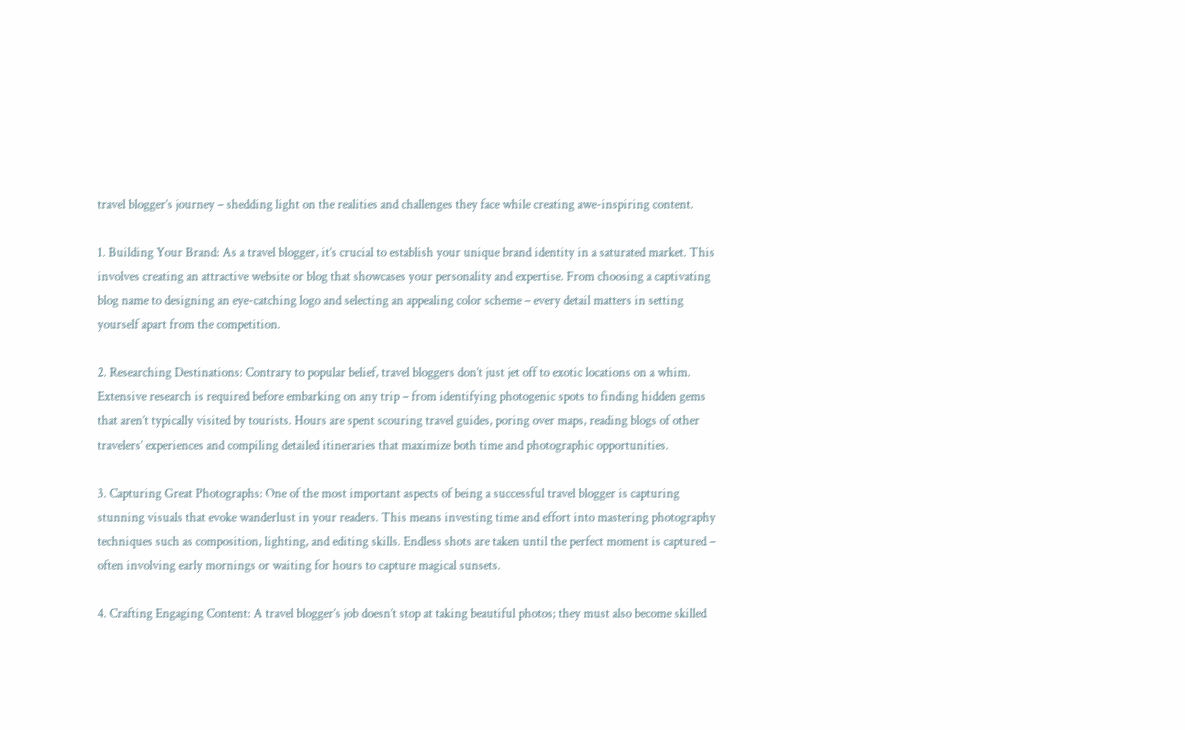travel blogger’s journey – shedding light on the realities and challenges they face while creating awe-inspiring content.

1. Building Your Brand: As a travel blogger, it’s crucial to establish your unique brand identity in a saturated market. This involves creating an attractive website or blog that showcases your personality and expertise. From choosing a captivating blog name to designing an eye-catching logo and selecting an appealing color scheme – every detail matters in setting yourself apart from the competition.

2. Researching Destinations: Contrary to popular belief, travel bloggers don’t just jet off to exotic locations on a whim. Extensive research is required before embarking on any trip – from identifying photogenic spots to finding hidden gems that aren’t typically visited by tourists. Hours are spent scouring travel guides, poring over maps, reading blogs of other travelers’ experiences and compiling detailed itineraries that maximize both time and photographic opportunities.

3. Capturing Great Photographs: One of the most important aspects of being a successful travel blogger is capturing stunning visuals that evoke wanderlust in your readers. This means investing time and effort into mastering photography techniques such as composition, lighting, and editing skills. Endless shots are taken until the perfect moment is captured – often involving early mornings or waiting for hours to capture magical sunsets.

4. Crafting Engaging Content: A travel blogger’s job doesn’t stop at taking beautiful photos; they must also become skilled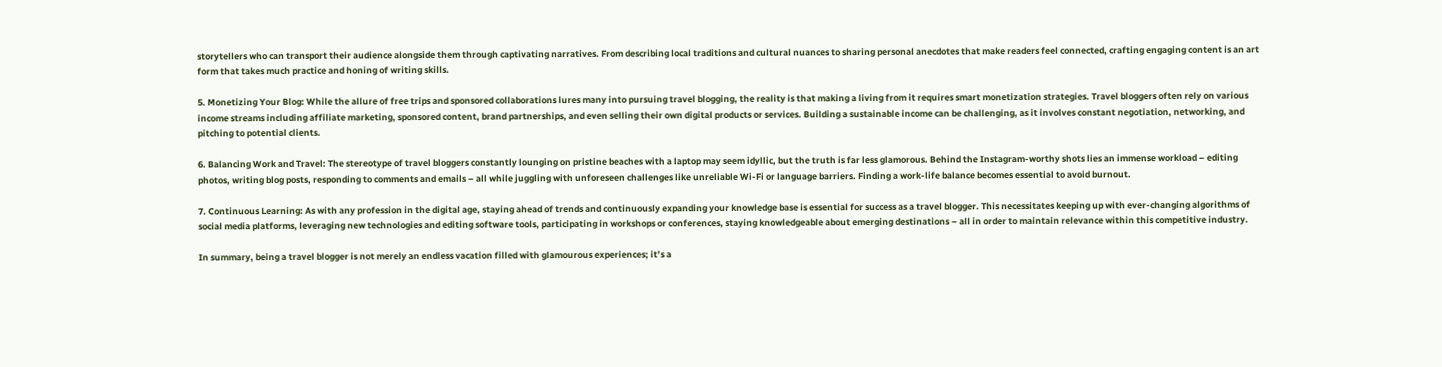storytellers who can transport their audience alongside them through captivating narratives. From describing local traditions and cultural nuances to sharing personal anecdotes that make readers feel connected, crafting engaging content is an art form that takes much practice and honing of writing skills.

5. Monetizing Your Blog: While the allure of free trips and sponsored collaborations lures many into pursuing travel blogging, the reality is that making a living from it requires smart monetization strategies. Travel bloggers often rely on various income streams including affiliate marketing, sponsored content, brand partnerships, and even selling their own digital products or services. Building a sustainable income can be challenging, as it involves constant negotiation, networking, and pitching to potential clients.

6. Balancing Work and Travel: The stereotype of travel bloggers constantly lounging on pristine beaches with a laptop may seem idyllic, but the truth is far less glamorous. Behind the Instagram-worthy shots lies an immense workload – editing photos, writing blog posts, responding to comments and emails – all while juggling with unforeseen challenges like unreliable Wi-Fi or language barriers. Finding a work-life balance becomes essential to avoid burnout.

7. Continuous Learning: As with any profession in the digital age, staying ahead of trends and continuously expanding your knowledge base is essential for success as a travel blogger. This necessitates keeping up with ever-changing algorithms of social media platforms, leveraging new technologies and editing software tools, participating in workshops or conferences, staying knowledgeable about emerging destinations – all in order to maintain relevance within this competitive industry.

In summary, being a travel blogger is not merely an endless vacation filled with glamourous experiences; it’s a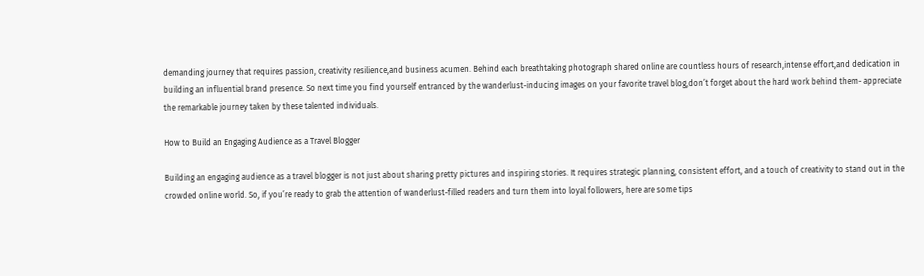demanding journey that requires passion, creativity resilience,and business acumen. Behind each breathtaking photograph shared online are countless hours of research,intense effort,and dedication in building an influential brand presence. So next time you find yourself entranced by the wanderlust-inducing images on your favorite travel blog,don’t forget about the hard work behind them- appreciate the remarkable journey taken by these talented individuals.

How to Build an Engaging Audience as a Travel Blogger

Building an engaging audience as a travel blogger is not just about sharing pretty pictures and inspiring stories. It requires strategic planning, consistent effort, and a touch of creativity to stand out in the crowded online world. So, if you’re ready to grab the attention of wanderlust-filled readers and turn them into loyal followers, here are some tips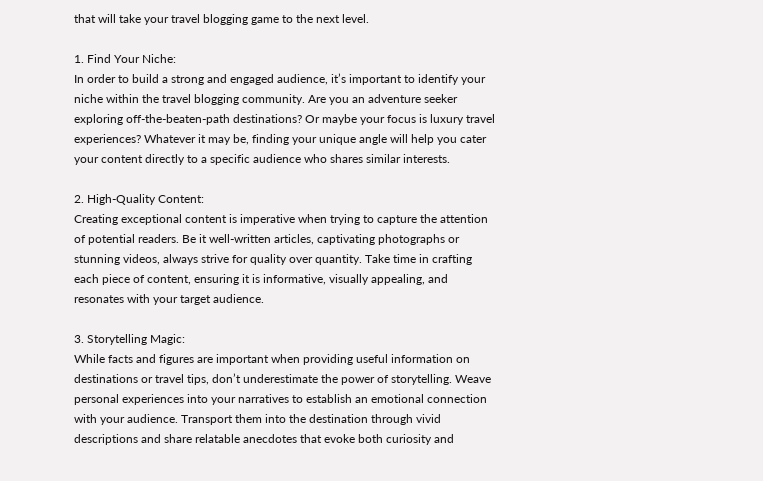that will take your travel blogging game to the next level.

1. Find Your Niche:
In order to build a strong and engaged audience, it’s important to identify your niche within the travel blogging community. Are you an adventure seeker exploring off-the-beaten-path destinations? Or maybe your focus is luxury travel experiences? Whatever it may be, finding your unique angle will help you cater your content directly to a specific audience who shares similar interests.

2. High-Quality Content:
Creating exceptional content is imperative when trying to capture the attention of potential readers. Be it well-written articles, captivating photographs or stunning videos, always strive for quality over quantity. Take time in crafting each piece of content, ensuring it is informative, visually appealing, and resonates with your target audience.

3. Storytelling Magic:
While facts and figures are important when providing useful information on destinations or travel tips, don’t underestimate the power of storytelling. Weave personal experiences into your narratives to establish an emotional connection with your audience. Transport them into the destination through vivid descriptions and share relatable anecdotes that evoke both curiosity and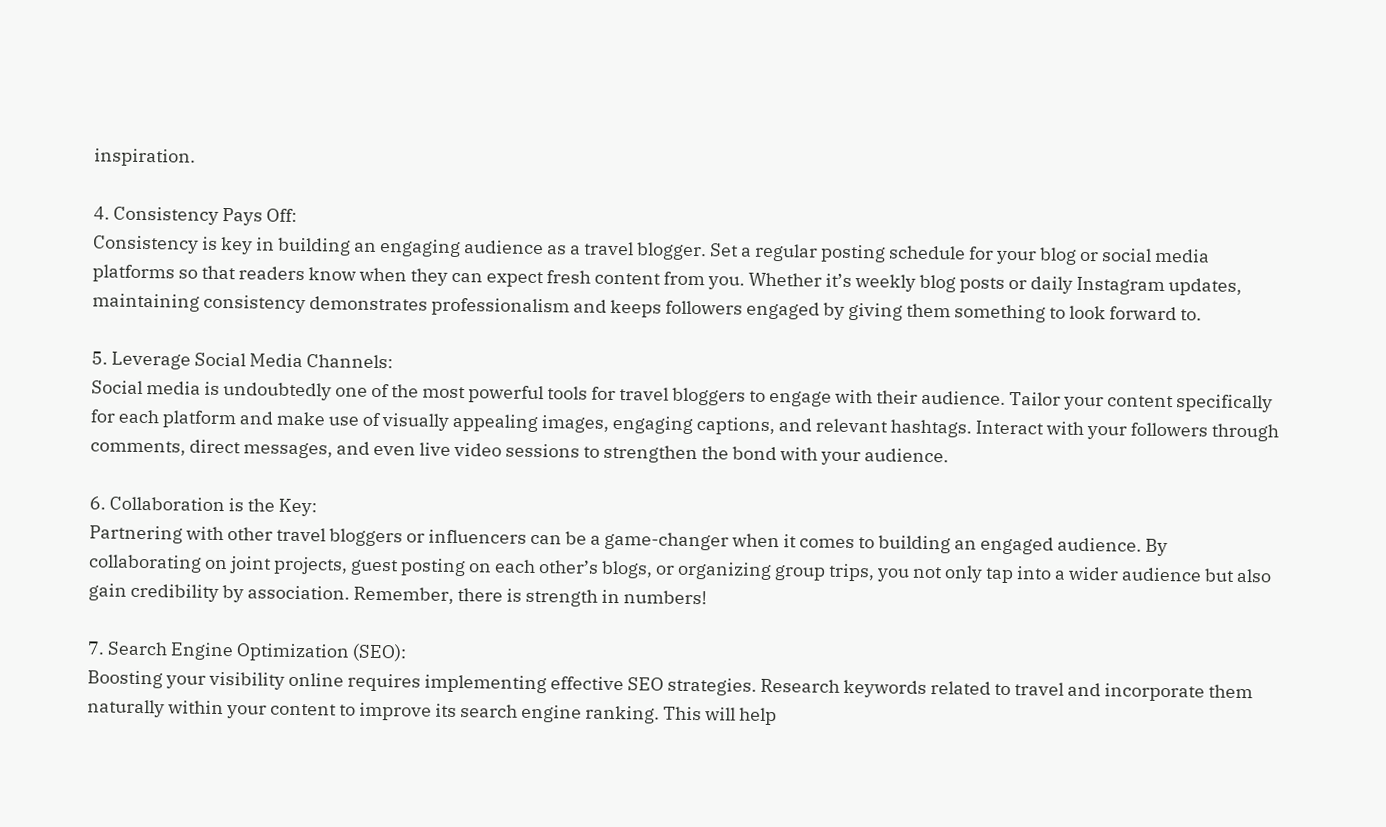inspiration.

4. Consistency Pays Off:
Consistency is key in building an engaging audience as a travel blogger. Set a regular posting schedule for your blog or social media platforms so that readers know when they can expect fresh content from you. Whether it’s weekly blog posts or daily Instagram updates, maintaining consistency demonstrates professionalism and keeps followers engaged by giving them something to look forward to.

5. Leverage Social Media Channels:
Social media is undoubtedly one of the most powerful tools for travel bloggers to engage with their audience. Tailor your content specifically for each platform and make use of visually appealing images, engaging captions, and relevant hashtags. Interact with your followers through comments, direct messages, and even live video sessions to strengthen the bond with your audience.

6. Collaboration is the Key:
Partnering with other travel bloggers or influencers can be a game-changer when it comes to building an engaged audience. By collaborating on joint projects, guest posting on each other’s blogs, or organizing group trips, you not only tap into a wider audience but also gain credibility by association. Remember, there is strength in numbers!

7. Search Engine Optimization (SEO):
Boosting your visibility online requires implementing effective SEO strategies. Research keywords related to travel and incorporate them naturally within your content to improve its search engine ranking. This will help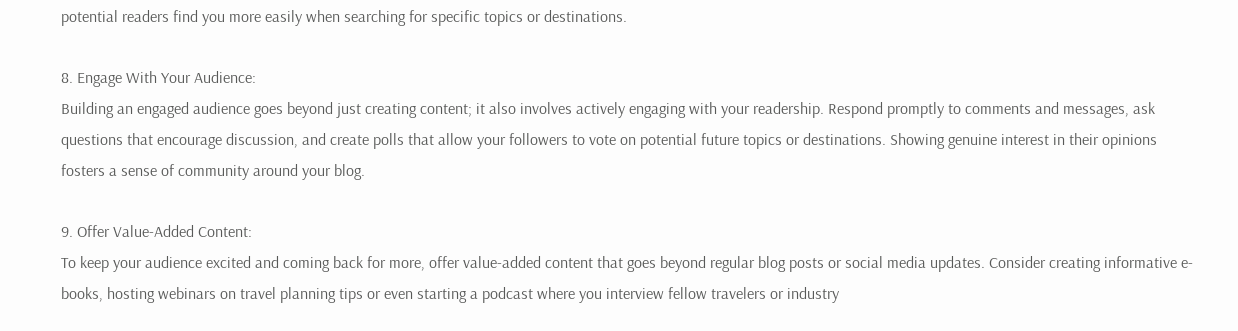potential readers find you more easily when searching for specific topics or destinations.

8. Engage With Your Audience:
Building an engaged audience goes beyond just creating content; it also involves actively engaging with your readership. Respond promptly to comments and messages, ask questions that encourage discussion, and create polls that allow your followers to vote on potential future topics or destinations. Showing genuine interest in their opinions fosters a sense of community around your blog.

9. Offer Value-Added Content:
To keep your audience excited and coming back for more, offer value-added content that goes beyond regular blog posts or social media updates. Consider creating informative e-books, hosting webinars on travel planning tips or even starting a podcast where you interview fellow travelers or industry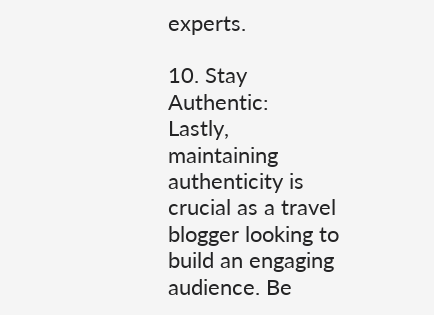experts.

10. Stay Authentic:
Lastly, maintaining authenticity is crucial as a travel blogger looking to build an engaging audience. Be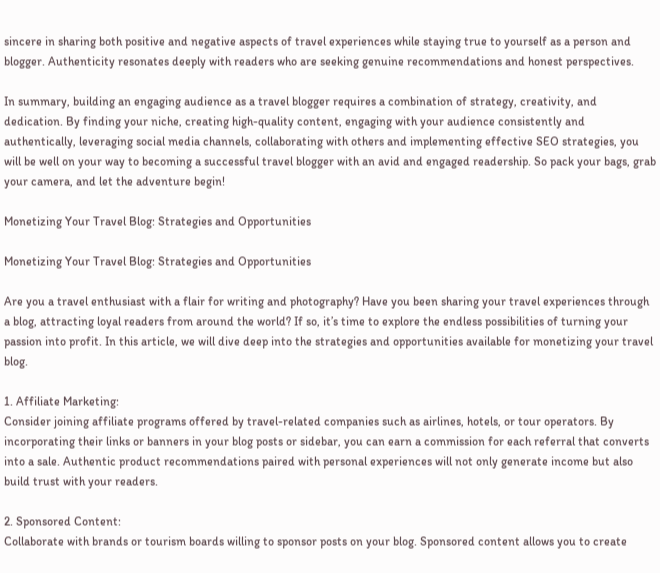sincere in sharing both positive and negative aspects of travel experiences while staying true to yourself as a person and blogger. Authenticity resonates deeply with readers who are seeking genuine recommendations and honest perspectives.

In summary, building an engaging audience as a travel blogger requires a combination of strategy, creativity, and dedication. By finding your niche, creating high-quality content, engaging with your audience consistently and authentically, leveraging social media channels, collaborating with others and implementing effective SEO strategies, you will be well on your way to becoming a successful travel blogger with an avid and engaged readership. So pack your bags, grab your camera, and let the adventure begin!

Monetizing Your Travel Blog: Strategies and Opportunities

Monetizing Your Travel Blog: Strategies and Opportunities

Are you a travel enthusiast with a flair for writing and photography? Have you been sharing your travel experiences through a blog, attracting loyal readers from around the world? If so, it’s time to explore the endless possibilities of turning your passion into profit. In this article, we will dive deep into the strategies and opportunities available for monetizing your travel blog.

1. Affiliate Marketing:
Consider joining affiliate programs offered by travel-related companies such as airlines, hotels, or tour operators. By incorporating their links or banners in your blog posts or sidebar, you can earn a commission for each referral that converts into a sale. Authentic product recommendations paired with personal experiences will not only generate income but also build trust with your readers.

2. Sponsored Content:
Collaborate with brands or tourism boards willing to sponsor posts on your blog. Sponsored content allows you to create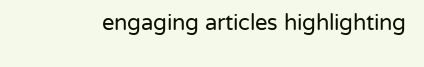engaging articles highlighting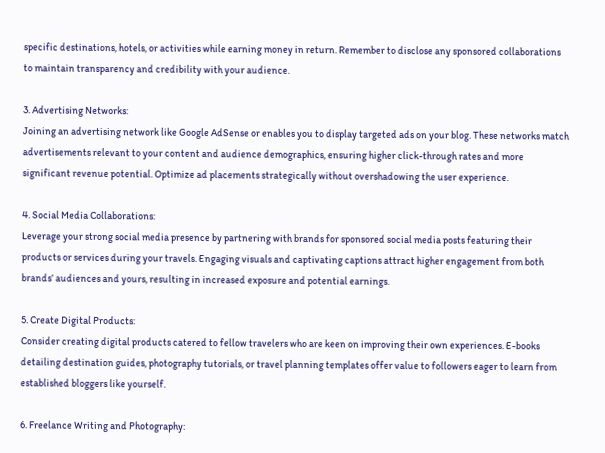specific destinations, hotels, or activities while earning money in return. Remember to disclose any sponsored collaborations to maintain transparency and credibility with your audience.

3. Advertising Networks:
Joining an advertising network like Google AdSense or enables you to display targeted ads on your blog. These networks match advertisements relevant to your content and audience demographics, ensuring higher click-through rates and more significant revenue potential. Optimize ad placements strategically without overshadowing the user experience.

4. Social Media Collaborations:
Leverage your strong social media presence by partnering with brands for sponsored social media posts featuring their products or services during your travels. Engaging visuals and captivating captions attract higher engagement from both brands’ audiences and yours, resulting in increased exposure and potential earnings.

5. Create Digital Products:
Consider creating digital products catered to fellow travelers who are keen on improving their own experiences. E-books detailing destination guides, photography tutorials, or travel planning templates offer value to followers eager to learn from established bloggers like yourself.

6. Freelance Writing and Photography: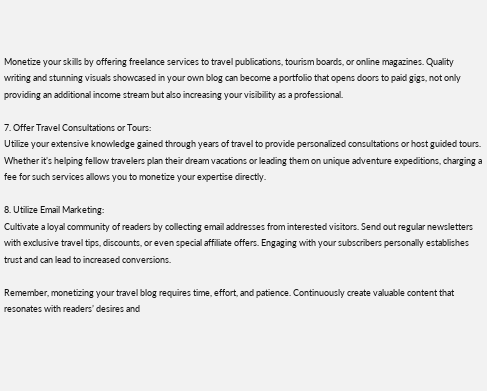Monetize your skills by offering freelance services to travel publications, tourism boards, or online magazines. Quality writing and stunning visuals showcased in your own blog can become a portfolio that opens doors to paid gigs, not only providing an additional income stream but also increasing your visibility as a professional.

7. Offer Travel Consultations or Tours:
Utilize your extensive knowledge gained through years of travel to provide personalized consultations or host guided tours. Whether it’s helping fellow travelers plan their dream vacations or leading them on unique adventure expeditions, charging a fee for such services allows you to monetize your expertise directly.

8. Utilize Email Marketing:
Cultivate a loyal community of readers by collecting email addresses from interested visitors. Send out regular newsletters with exclusive travel tips, discounts, or even special affiliate offers. Engaging with your subscribers personally establishes trust and can lead to increased conversions.

Remember, monetizing your travel blog requires time, effort, and patience. Continuously create valuable content that resonates with readers’ desires and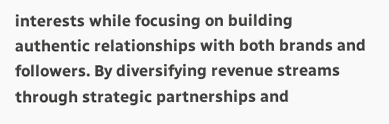interests while focusing on building authentic relationships with both brands and followers. By diversifying revenue streams through strategic partnerships and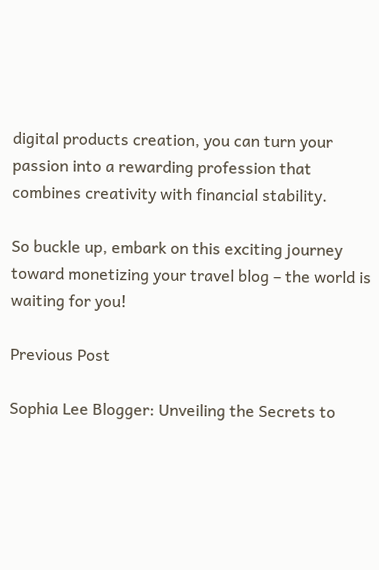digital products creation, you can turn your passion into a rewarding profession that combines creativity with financial stability.

So buckle up, embark on this exciting journey toward monetizing your travel blog – the world is waiting for you!

Previous Post

Sophia Lee Blogger: Unveiling the Secrets to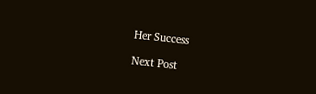Her Success

Next Post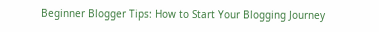Beginner Blogger Tips: How to Start Your Blogging Journey